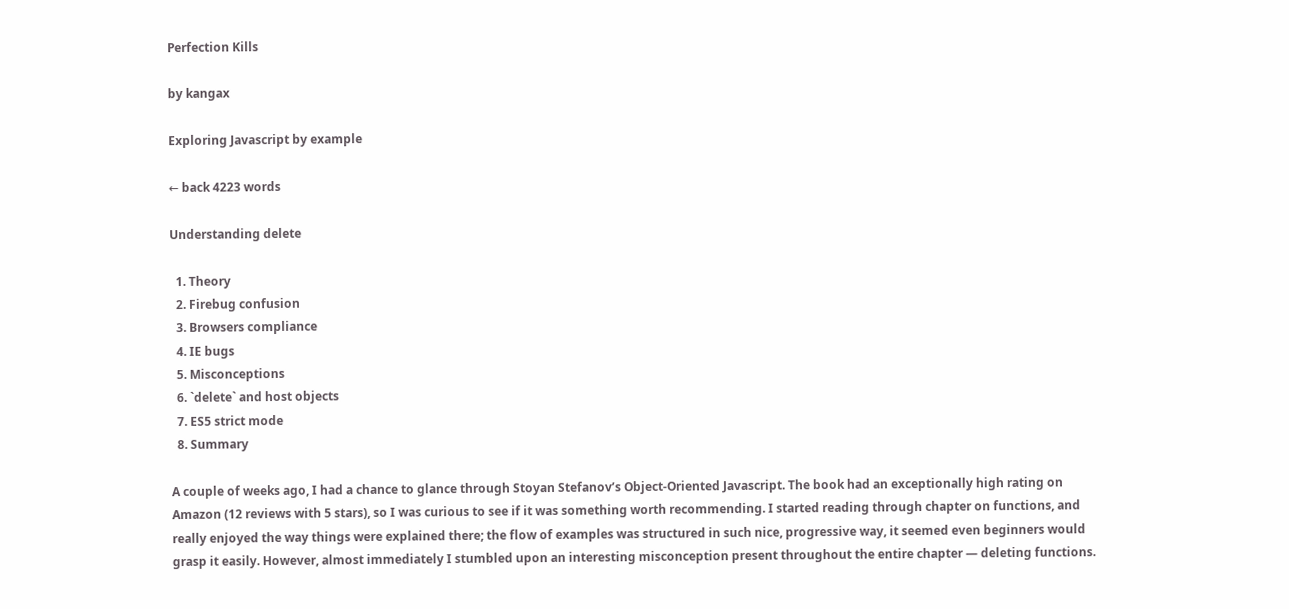Perfection Kills

by kangax

Exploring Javascript by example

← back 4223 words

Understanding delete

  1. Theory
  2. Firebug confusion
  3. Browsers compliance
  4. IE bugs
  5. Misconceptions
  6. `delete` and host objects
  7. ES5 strict mode
  8. Summary

A couple of weeks ago, I had a chance to glance through Stoyan Stefanov’s Object-Oriented Javascript. The book had an exceptionally high rating on Amazon (12 reviews with 5 stars), so I was curious to see if it was something worth recommending. I started reading through chapter on functions, and really enjoyed the way things were explained there; the flow of examples was structured in such nice, progressive way, it seemed even beginners would grasp it easily. However, almost immediately I stumbled upon an interesting misconception present throughout the entire chapter — deleting functions.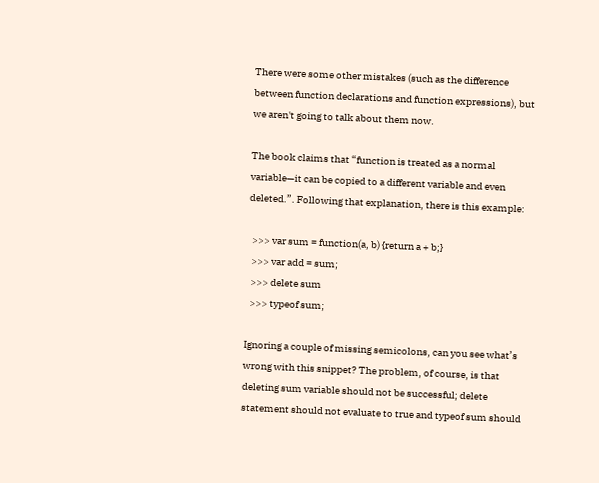There were some other mistakes (such as the difference between function declarations and function expressions), but we aren't going to talk about them now.

The book claims that “function is treated as a normal variable—it can be copied to a different variable and even deleted.”. Following that explanation, there is this example:

  >>> var sum = function(a, b) {return a + b;}
  >>> var add = sum;
  >>> delete sum
  >>> typeof sum;

Ignoring a couple of missing semicolons, can you see what’s wrong with this snippet? The problem, of course, is that deleting sum variable should not be successful; delete statement should not evaluate to true and typeof sum should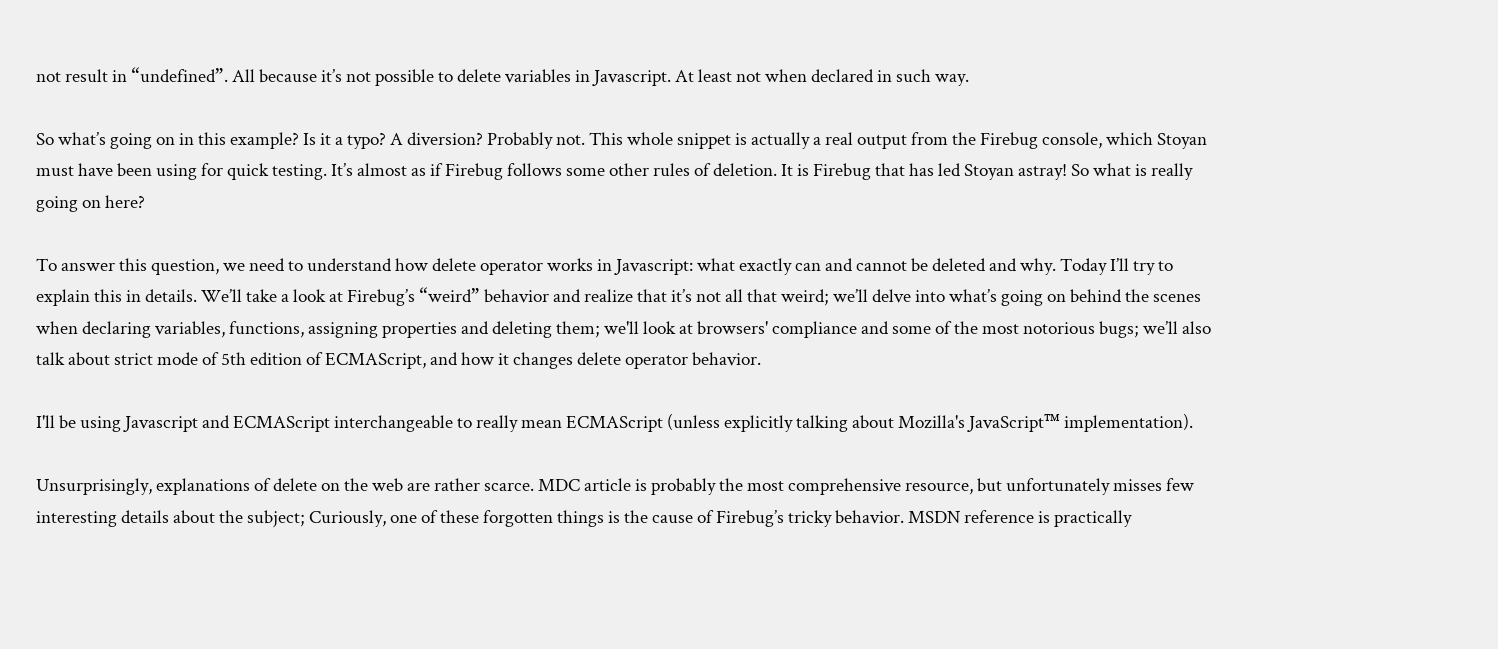not result in “undefined”. All because it’s not possible to delete variables in Javascript. At least not when declared in such way.

So what’s going on in this example? Is it a typo? A diversion? Probably not. This whole snippet is actually a real output from the Firebug console, which Stoyan must have been using for quick testing. It’s almost as if Firebug follows some other rules of deletion. It is Firebug that has led Stoyan astray! So what is really going on here?

To answer this question, we need to understand how delete operator works in Javascript: what exactly can and cannot be deleted and why. Today I’ll try to explain this in details. We’ll take a look at Firebug’s “weird” behavior and realize that it’s not all that weird; we’ll delve into what’s going on behind the scenes when declaring variables, functions, assigning properties and deleting them; we'll look at browsers' compliance and some of the most notorious bugs; we’ll also talk about strict mode of 5th edition of ECMAScript, and how it changes delete operator behavior.

I'll be using Javascript and ECMAScript interchangeable to really mean ECMAScript (unless explicitly talking about Mozilla's JavaScript™ implementation).

Unsurprisingly, explanations of delete on the web are rather scarce. MDC article is probably the most comprehensive resource, but unfortunately misses few interesting details about the subject; Curiously, one of these forgotten things is the cause of Firebug’s tricky behavior. MSDN reference is practically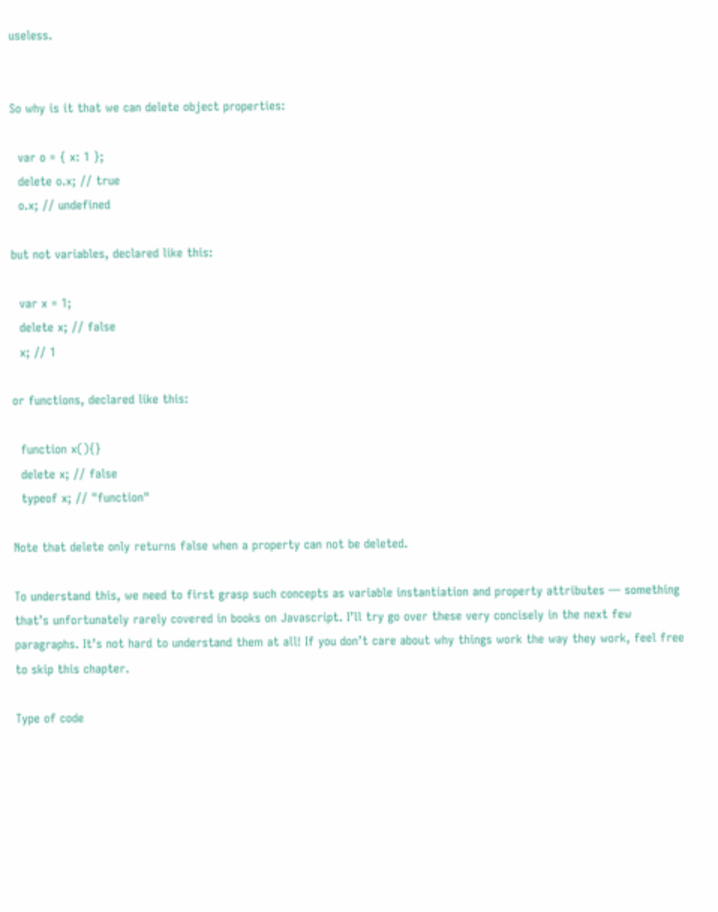useless.


So why is it that we can delete object properties:

  var o = { x: 1 };
  delete o.x; // true
  o.x; // undefined

but not variables, declared like this:

  var x = 1;
  delete x; // false
  x; // 1

or functions, declared like this:

  function x(){}
  delete x; // false
  typeof x; // "function"

Note that delete only returns false when a property can not be deleted.

To understand this, we need to first grasp such concepts as variable instantiation and property attributes — something that’s unfortunately rarely covered in books on Javascript. I’ll try go over these very concisely in the next few paragraphs. It’s not hard to understand them at all! If you don’t care about why things work the way they work, feel free to skip this chapter.

Type of code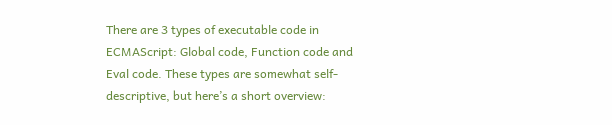There are 3 types of executable code in ECMAScript: Global code, Function code and Eval code. These types are somewhat self-descriptive, but here’s a short overview: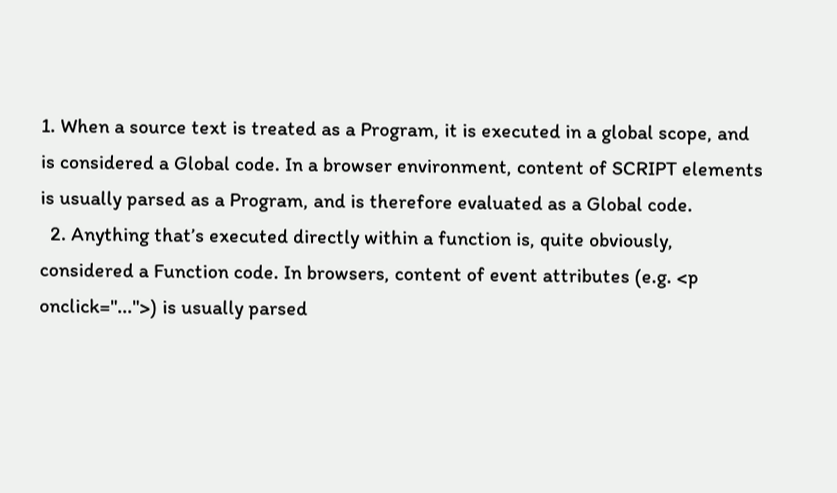1. When a source text is treated as a Program, it is executed in a global scope, and is considered a Global code. In a browser environment, content of SCRIPT elements is usually parsed as a Program, and is therefore evaluated as a Global code.
  2. Anything that’s executed directly within a function is, quite obviously, considered a Function code. In browsers, content of event attributes (e.g. <p onclick="...">) is usually parsed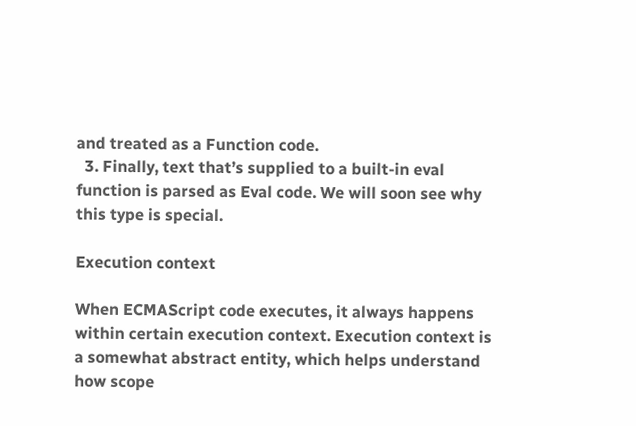and treated as a Function code.
  3. Finally, text that’s supplied to a built-in eval function is parsed as Eval code. We will soon see why this type is special.

Execution context

When ECMAScript code executes, it always happens within certain execution context. Execution context is a somewhat abstract entity, which helps understand how scope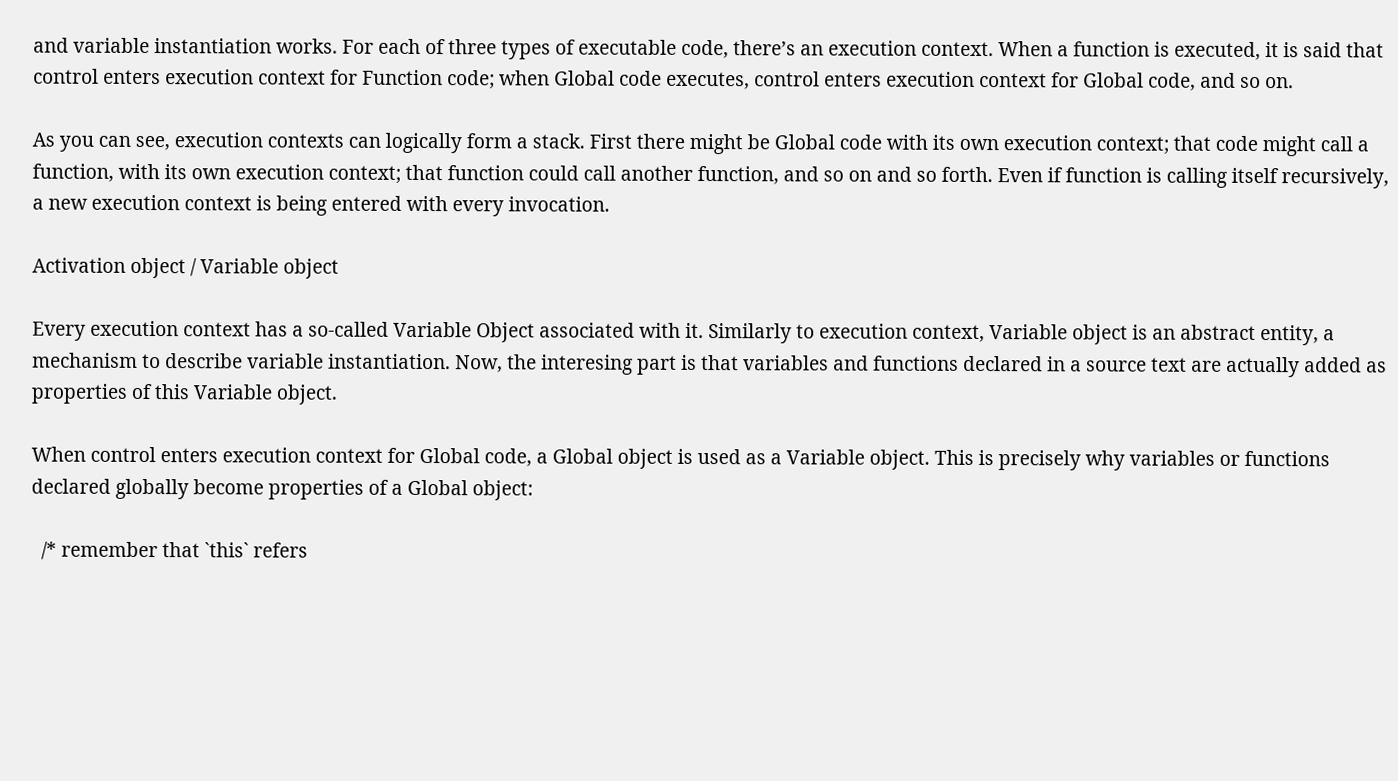and variable instantiation works. For each of three types of executable code, there’s an execution context. When a function is executed, it is said that control enters execution context for Function code; when Global code executes, control enters execution context for Global code, and so on.

As you can see, execution contexts can logically form a stack. First there might be Global code with its own execution context; that code might call a function, with its own execution context; that function could call another function, and so on and so forth. Even if function is calling itself recursively, a new execution context is being entered with every invocation.

Activation object / Variable object

Every execution context has a so-called Variable Object associated with it. Similarly to execution context, Variable object is an abstract entity, a mechanism to describe variable instantiation. Now, the interesing part is that variables and functions declared in a source text are actually added as properties of this Variable object.

When control enters execution context for Global code, a Global object is used as a Variable object. This is precisely why variables or functions declared globally become properties of a Global object:

  /* remember that `this` refers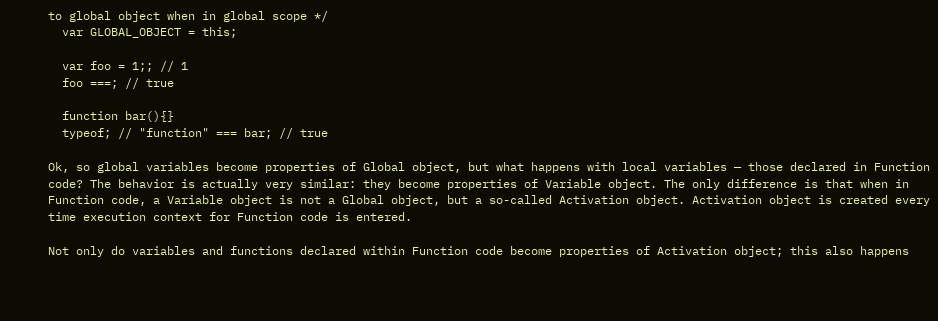to global object when in global scope */
  var GLOBAL_OBJECT = this;

  var foo = 1;; // 1
  foo ===; // true

  function bar(){}
  typeof; // "function" === bar; // true

Ok, so global variables become properties of Global object, but what happens with local variables — those declared in Function code? The behavior is actually very similar: they become properties of Variable object. The only difference is that when in Function code, a Variable object is not a Global object, but a so-called Activation object. Activation object is created every time execution context for Function code is entered.

Not only do variables and functions declared within Function code become properties of Activation object; this also happens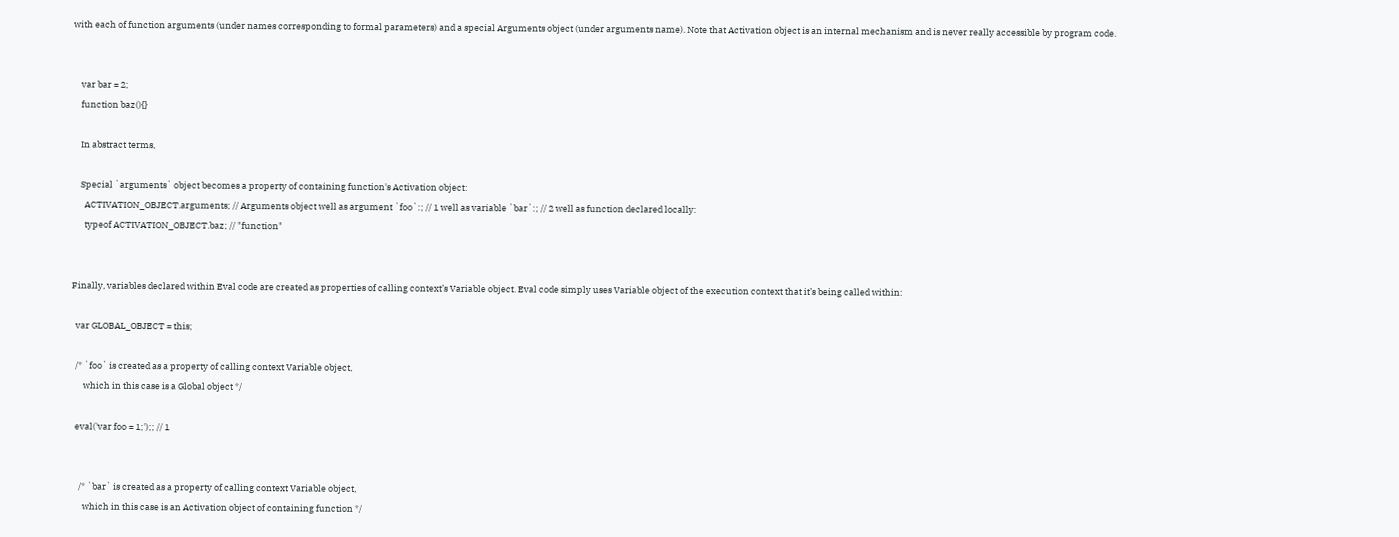with each of function arguments (under names corresponding to formal parameters) and a special Arguments object (under arguments name). Note that Activation object is an internal mechanism and is never really accessible by program code.


    var bar = 2;
    function baz(){}

    In abstract terms,

    Special `arguments` object becomes a property of containing function's Activation object:
      ACTIVATION_OBJECT.arguments; // Arguments object well as argument `foo`:; // 1 well as variable `bar`:; // 2 well as function declared locally:
      typeof ACTIVATION_OBJECT.baz; // "function"


Finally, variables declared within Eval code are created as properties of calling context’s Variable object. Eval code simply uses Variable object of the execution context that it’s being called within:

  var GLOBAL_OBJECT = this;

  /* `foo` is created as a property of calling context Variable object,
      which in this case is a Global object */

  eval('var foo = 1;');; // 1


    /* `bar` is created as a property of calling context Variable object,
      which in this case is an Activation object of containing function */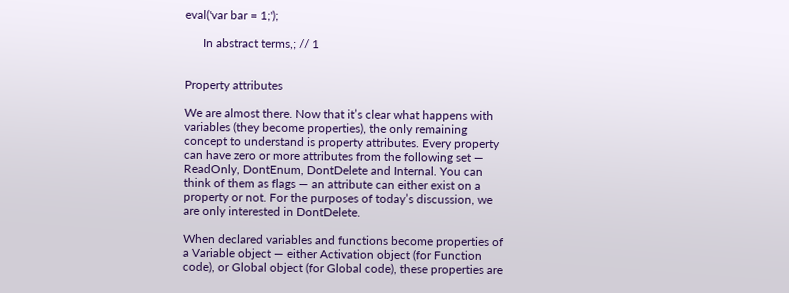eval('var bar = 1;');

      In abstract terms,; // 1


Property attributes

We are almost there. Now that it’s clear what happens with variables (they become properties), the only remaining concept to understand is property attributes. Every property can have zero or more attributes from the following set — ReadOnly, DontEnum, DontDelete and Internal. You can think of them as flags — an attribute can either exist on a property or not. For the purposes of today’s discussion, we are only interested in DontDelete.

When declared variables and functions become properties of a Variable object — either Activation object (for Function code), or Global object (for Global code), these properties are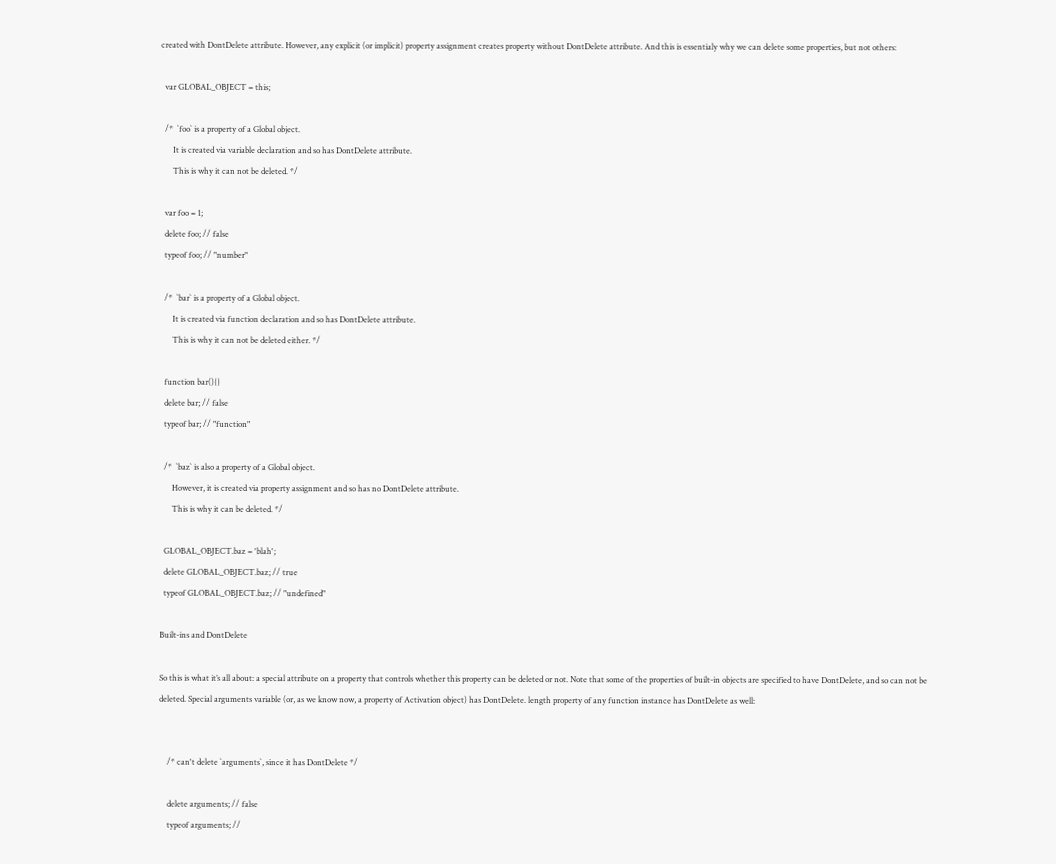created with DontDelete attribute. However, any explicit (or implicit) property assignment creates property without DontDelete attribute. And this is essentialy why we can delete some properties, but not others:

  var GLOBAL_OBJECT = this;

  /*  `foo` is a property of a Global object.
      It is created via variable declaration and so has DontDelete attribute.
      This is why it can not be deleted. */

  var foo = 1;
  delete foo; // false
  typeof foo; // "number"

  /*  `bar` is a property of a Global object.
      It is created via function declaration and so has DontDelete attribute.
      This is why it can not be deleted either. */

  function bar(){}
  delete bar; // false
  typeof bar; // "function"

  /*  `baz` is also a property of a Global object.
      However, it is created via property assignment and so has no DontDelete attribute.
      This is why it can be deleted. */

  GLOBAL_OBJECT.baz = 'blah';
  delete GLOBAL_OBJECT.baz; // true
  typeof GLOBAL_OBJECT.baz; // "undefined"

Built-ins and DontDelete

So this is what it’s all about: a special attribute on a property that controls whether this property can be deleted or not. Note that some of the properties of built-in objects are specified to have DontDelete, and so can not be deleted. Special arguments variable (or, as we know now, a property of Activation object) has DontDelete. length property of any function instance has DontDelete as well:


    /* can't delete `arguments`, since it has DontDelete */

    delete arguments; // false
    typeof arguments; //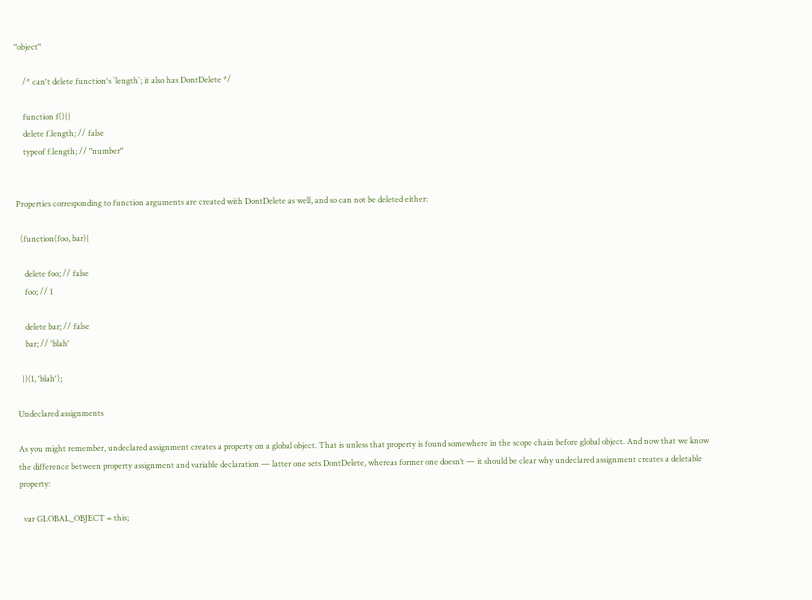"object"

    /* can't delete function's `length`; it also has DontDelete */

    function f(){}
    delete f.length; // false
    typeof f.length; // "number"


Properties corresponding to function arguments are created with DontDelete as well, and so can not be deleted either:

  (function(foo, bar){

    delete foo; // false
    foo; // 1

    delete bar; // false
    bar; // 'blah'

  })(1, 'blah');

Undeclared assignments

As you might remember, undeclared assignment creates a property on a global object. That is unless that property is found somewhere in the scope chain before global object. And now that we know the difference between property assignment and variable declaration — latter one sets DontDelete, whereas former one doesn’t — it should be clear why undeclared assignment creates a deletable property:

  var GLOBAL_OBJECT = this;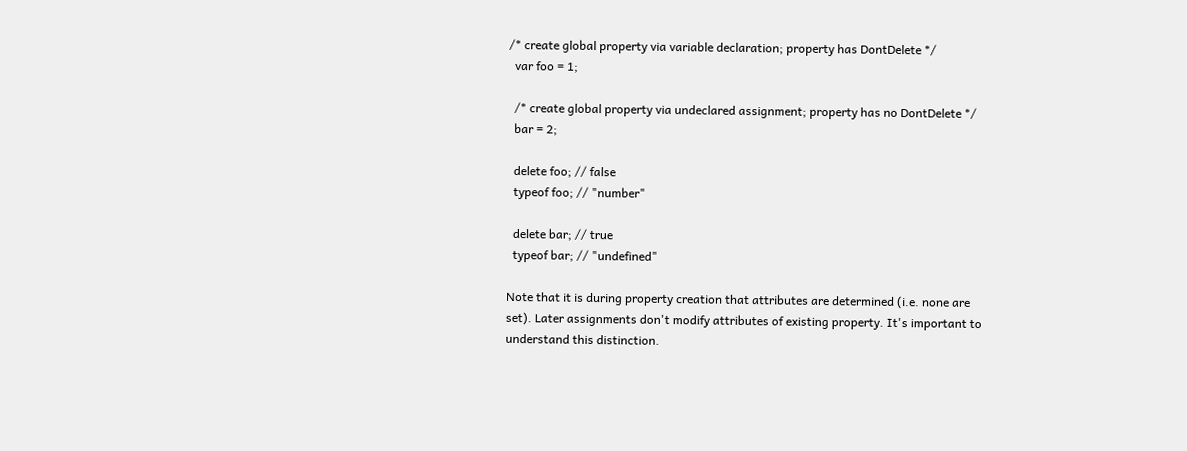/* create global property via variable declaration; property has DontDelete */
  var foo = 1;

  /* create global property via undeclared assignment; property has no DontDelete */
  bar = 2;

  delete foo; // false
  typeof foo; // "number"

  delete bar; // true
  typeof bar; // "undefined"

Note that it is during property creation that attributes are determined (i.e. none are set). Later assignments don't modify attributes of existing property. It's important to understand this distinction.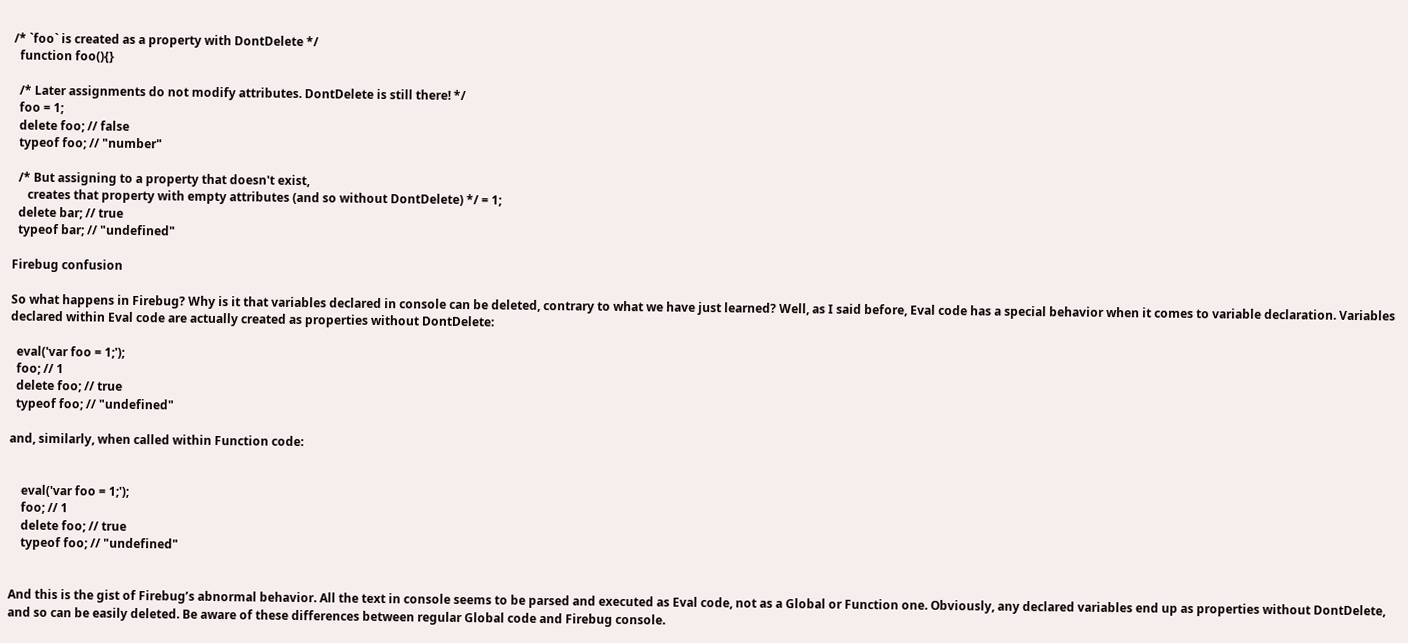/* `foo` is created as a property with DontDelete */
  function foo(){}

  /* Later assignments do not modify attributes. DontDelete is still there! */
  foo = 1;
  delete foo; // false
  typeof foo; // "number"

  /* But assigning to a property that doesn't exist,
     creates that property with empty attributes (and so without DontDelete) */ = 1;
  delete bar; // true
  typeof bar; // "undefined"

Firebug confusion

So what happens in Firebug? Why is it that variables declared in console can be deleted, contrary to what we have just learned? Well, as I said before, Eval code has a special behavior when it comes to variable declaration. Variables declared within Eval code are actually created as properties without DontDelete:

  eval('var foo = 1;');
  foo; // 1
  delete foo; // true
  typeof foo; // "undefined"

and, similarly, when called within Function code:


    eval('var foo = 1;');
    foo; // 1
    delete foo; // true
    typeof foo; // "undefined"


And this is the gist of Firebug’s abnormal behavior. All the text in console seems to be parsed and executed as Eval code, not as a Global or Function one. Obviously, any declared variables end up as properties without DontDelete, and so can be easily deleted. Be aware of these differences between regular Global code and Firebug console.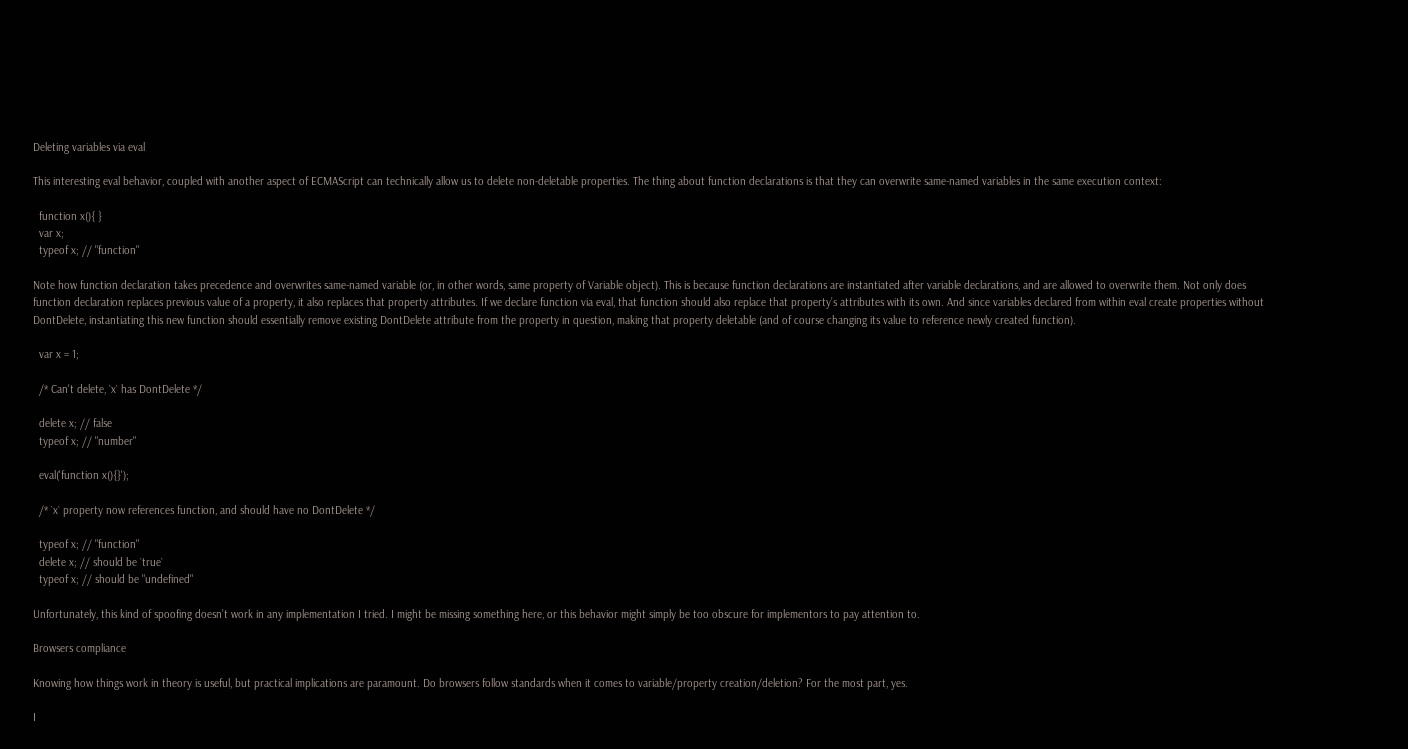Deleting variables via eval

This interesting eval behavior, coupled with another aspect of ECMAScript can technically allow us to delete non-deletable properties. The thing about function declarations is that they can overwrite same-named variables in the same execution context:

  function x(){ }
  var x;
  typeof x; // "function"

Note how function declaration takes precedence and overwrites same-named variable (or, in other words, same property of Variable object). This is because function declarations are instantiated after variable declarations, and are allowed to overwrite them. Not only does function declaration replaces previous value of a property, it also replaces that property attributes. If we declare function via eval, that function should also replace that property’s attributes with its own. And since variables declared from within eval create properties without DontDelete, instantiating this new function should essentially remove existing DontDelete attribute from the property in question, making that property deletable (and of course changing its value to reference newly created function).

  var x = 1;

  /* Can't delete, `x` has DontDelete */

  delete x; // false
  typeof x; // "number"

  eval('function x(){}');

  /* `x` property now references function, and should have no DontDelete */

  typeof x; // "function"
  delete x; // should be `true`
  typeof x; // should be "undefined"

Unfortunately, this kind of spoofing doesn’t work in any implementation I tried. I might be missing something here, or this behavior might simply be too obscure for implementors to pay attention to.

Browsers compliance

Knowing how things work in theory is useful, but practical implications are paramount. Do browsers follow standards when it comes to variable/property creation/deletion? For the most part, yes.

I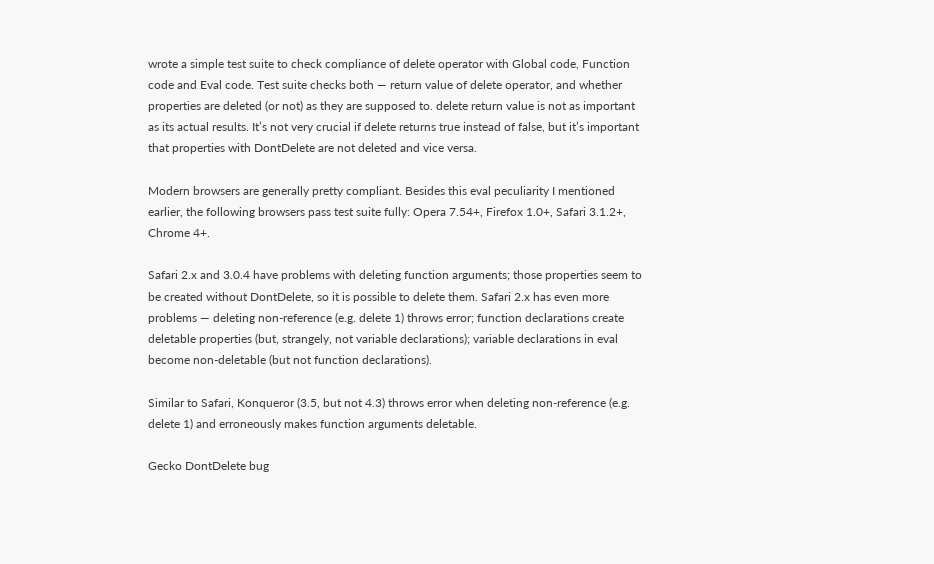wrote a simple test suite to check compliance of delete operator with Global code, Function code and Eval code. Test suite checks both — return value of delete operator, and whether properties are deleted (or not) as they are supposed to. delete return value is not as important as its actual results. It’s not very crucial if delete returns true instead of false, but it’s important that properties with DontDelete are not deleted and vice versa.

Modern browsers are generally pretty compliant. Besides this eval peculiarity I mentioned earlier, the following browsers pass test suite fully: Opera 7.54+, Firefox 1.0+, Safari 3.1.2+, Chrome 4+.

Safari 2.x and 3.0.4 have problems with deleting function arguments; those properties seem to be created without DontDelete, so it is possible to delete them. Safari 2.x has even more problems — deleting non-reference (e.g. delete 1) throws error; function declarations create deletable properties (but, strangely, not variable declarations); variable declarations in eval become non-deletable (but not function declarations).

Similar to Safari, Konqueror (3.5, but not 4.3) throws error when deleting non-reference (e.g. delete 1) and erroneously makes function arguments deletable.

Gecko DontDelete bug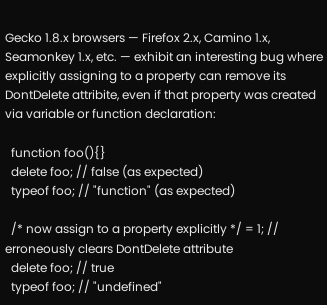Gecko 1.8.x browsers — Firefox 2.x, Camino 1.x, Seamonkey 1.x, etc. — exhibit an interesting bug where explicitly assigning to a property can remove its DontDelete attribite, even if that property was created via variable or function declaration:

  function foo(){}
  delete foo; // false (as expected)
  typeof foo; // "function" (as expected)

  /* now assign to a property explicitly */ = 1; // erroneously clears DontDelete attribute
  delete foo; // true
  typeof foo; // "undefined"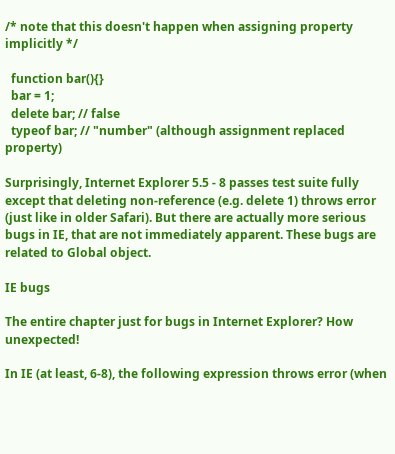/* note that this doesn't happen when assigning property implicitly */

  function bar(){}
  bar = 1;
  delete bar; // false
  typeof bar; // "number" (although assignment replaced property)

Surprisingly, Internet Explorer 5.5 - 8 passes test suite fully except that deleting non-reference (e.g. delete 1) throws error (just like in older Safari). But there are actually more serious bugs in IE, that are not immediately apparent. These bugs are related to Global object.

IE bugs

The entire chapter just for bugs in Internet Explorer? How unexpected!

In IE (at least, 6-8), the following expression throws error (when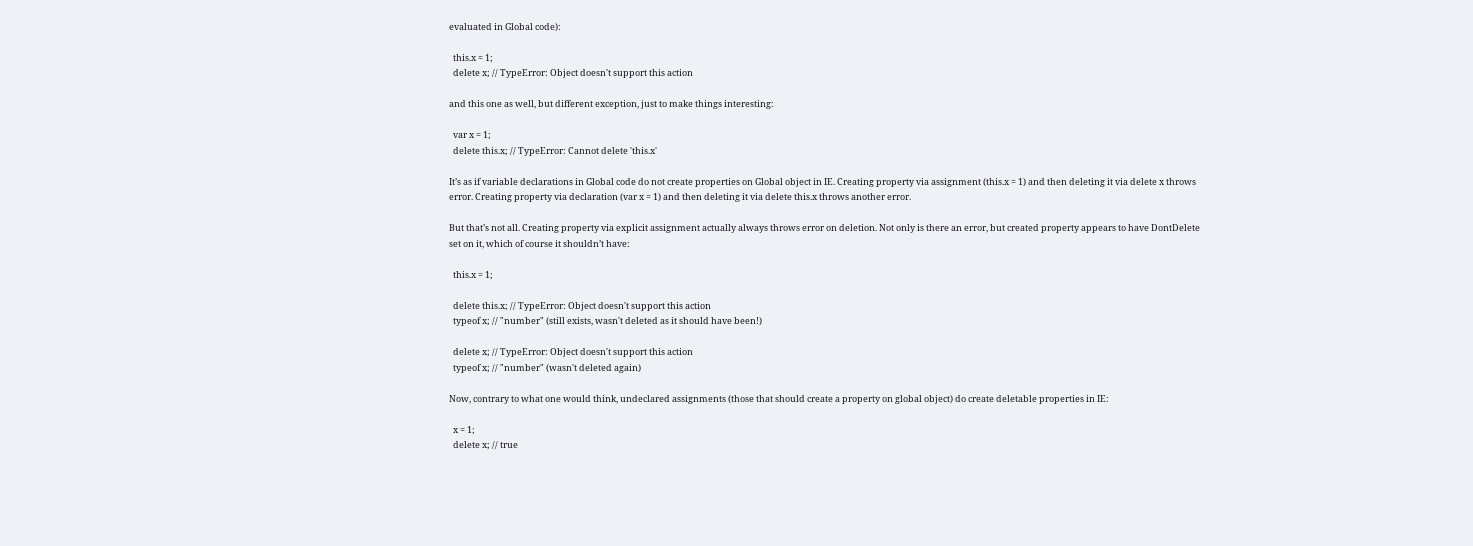evaluated in Global code):

  this.x = 1;
  delete x; // TypeError: Object doesn't support this action

and this one as well, but different exception, just to make things interesting:

  var x = 1;
  delete this.x; // TypeError: Cannot delete 'this.x'

It’s as if variable declarations in Global code do not create properties on Global object in IE. Creating property via assignment (this.x = 1) and then deleting it via delete x throws error. Creating property via declaration (var x = 1) and then deleting it via delete this.x throws another error.

But that’s not all. Creating property via explicit assignment actually always throws error on deletion. Not only is there an error, but created property appears to have DontDelete set on it, which of course it shouldn’t have:

  this.x = 1;

  delete this.x; // TypeError: Object doesn't support this action
  typeof x; // "number" (still exists, wasn't deleted as it should have been!)

  delete x; // TypeError: Object doesn't support this action
  typeof x; // "number" (wasn't deleted again)

Now, contrary to what one would think, undeclared assignments (those that should create a property on global object) do create deletable properties in IE:

  x = 1;
  delete x; // true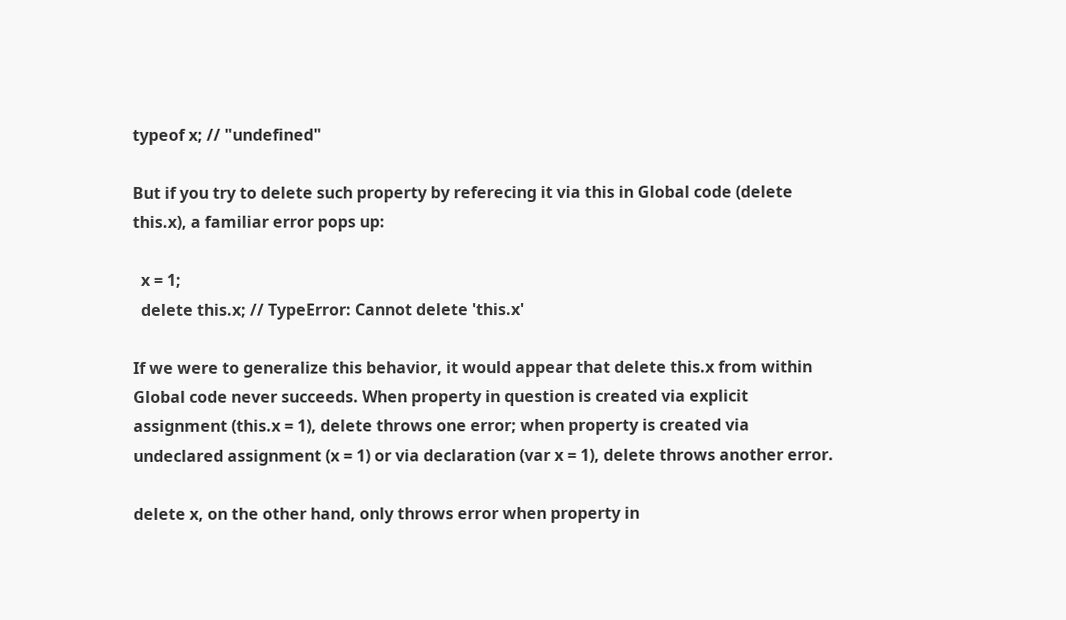typeof x; // "undefined"

But if you try to delete such property by referecing it via this in Global code (delete this.x), a familiar error pops up:

  x = 1;
  delete this.x; // TypeError: Cannot delete 'this.x'

If we were to generalize this behavior, it would appear that delete this.x from within Global code never succeeds. When property in question is created via explicit assignment (this.x = 1), delete throws one error; when property is created via undeclared assignment (x = 1) or via declaration (var x = 1), delete throws another error.

delete x, on the other hand, only throws error when property in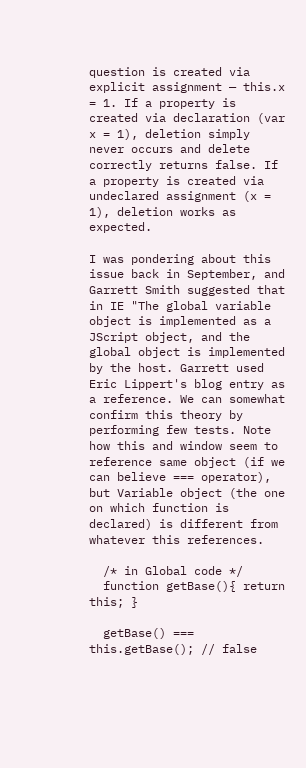question is created via explicit assignment — this.x = 1. If a property is created via declaration (var x = 1), deletion simply never occurs and delete correctly returns false. If a property is created via undeclared assignment (x = 1), deletion works as expected.

I was pondering about this issue back in September, and Garrett Smith suggested that in IE "The global variable object is implemented as a JScript object, and the global object is implemented by the host. Garrett used Eric Lippert's blog entry as a reference. We can somewhat confirm this theory by performing few tests. Note how this and window seem to reference same object (if we can believe === operator), but Variable object (the one on which function is declared) is different from whatever this references.

  /* in Global code */
  function getBase(){ return this; }

  getBase() === this.getBase(); // false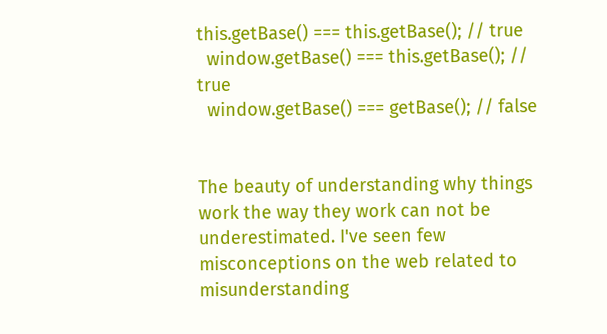this.getBase() === this.getBase(); // true
  window.getBase() === this.getBase(); // true
  window.getBase() === getBase(); // false


The beauty of understanding why things work the way they work can not be underestimated. I've seen few misconceptions on the web related to misunderstanding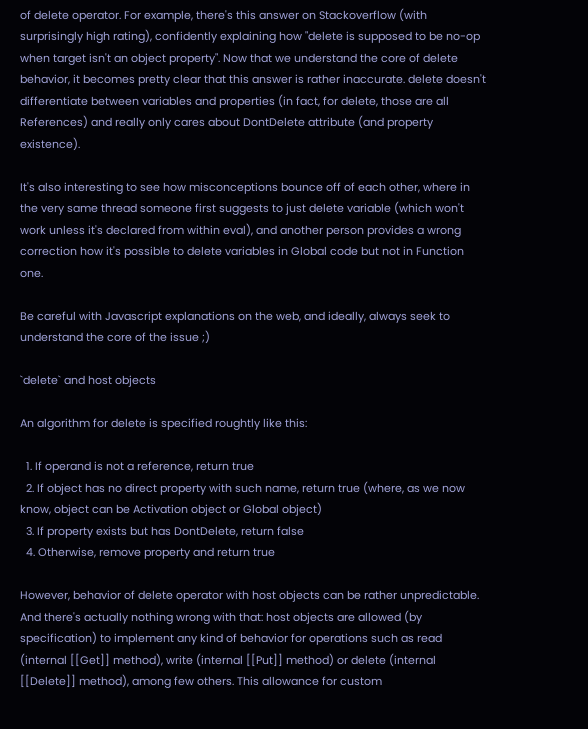of delete operator. For example, there's this answer on Stackoverflow (with surprisingly high rating), confidently explaining how "delete is supposed to be no-op when target isn't an object property". Now that we understand the core of delete behavior, it becomes pretty clear that this answer is rather inaccurate. delete doesn't differentiate between variables and properties (in fact, for delete, those are all References) and really only cares about DontDelete attribute (and property existence).

It's also interesting to see how misconceptions bounce off of each other, where in the very same thread someone first suggests to just delete variable (which won't work unless it's declared from within eval), and another person provides a wrong correction how it's possible to delete variables in Global code but not in Function one.

Be careful with Javascript explanations on the web, and ideally, always seek to understand the core of the issue ;)

`delete` and host objects

An algorithm for delete is specified roughtly like this:

  1. If operand is not a reference, return true
  2. If object has no direct property with such name, return true (where, as we now know, object can be Activation object or Global object)
  3. If property exists but has DontDelete, return false
  4. Otherwise, remove property and return true

However, behavior of delete operator with host objects can be rather unpredictable. And there's actually nothing wrong with that: host objects are allowed (by specification) to implement any kind of behavior for operations such as read (internal [[Get]] method), write (internal [[Put]] method) or delete (internal [[Delete]] method), among few others. This allowance for custom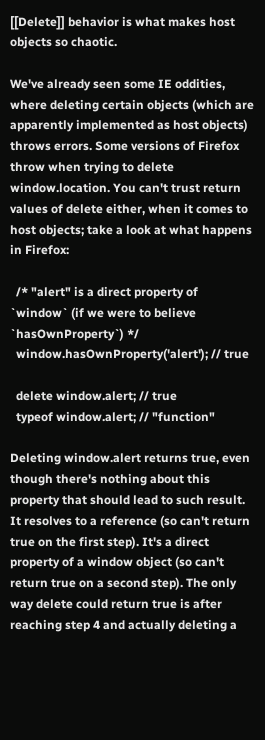[[Delete]] behavior is what makes host objects so chaotic.

We've already seen some IE oddities, where deleting certain objects (which are apparently implemented as host objects) throws errors. Some versions of Firefox throw when trying to delete window.location. You can't trust return values of delete either, when it comes to host objects; take a look at what happens in Firefox:

  /* "alert" is a direct property of `window` (if we were to believe `hasOwnProperty`) */
  window.hasOwnProperty('alert'); // true

  delete window.alert; // true
  typeof window.alert; // "function"

Deleting window.alert returns true, even though there's nothing about this property that should lead to such result. It resolves to a reference (so can't return true on the first step). It's a direct property of a window object (so can't return true on a second step). The only way delete could return true is after reaching step 4 and actually deleting a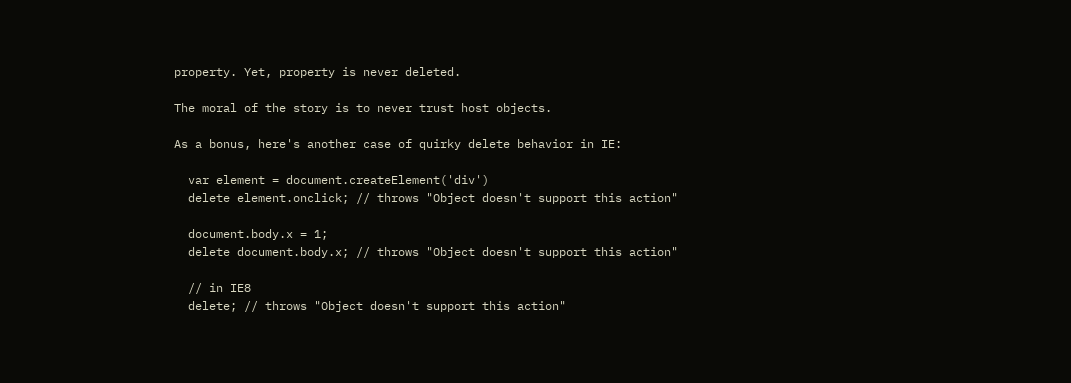property. Yet, property is never deleted.

The moral of the story is to never trust host objects.

As a bonus, here's another case of quirky delete behavior in IE:

  var element = document.createElement('div')
  delete element.onclick; // throws "Object doesn't support this action"

  document.body.x = 1;
  delete document.body.x; // throws "Object doesn't support this action"

  // in IE8
  delete; // throws "Object doesn't support this action"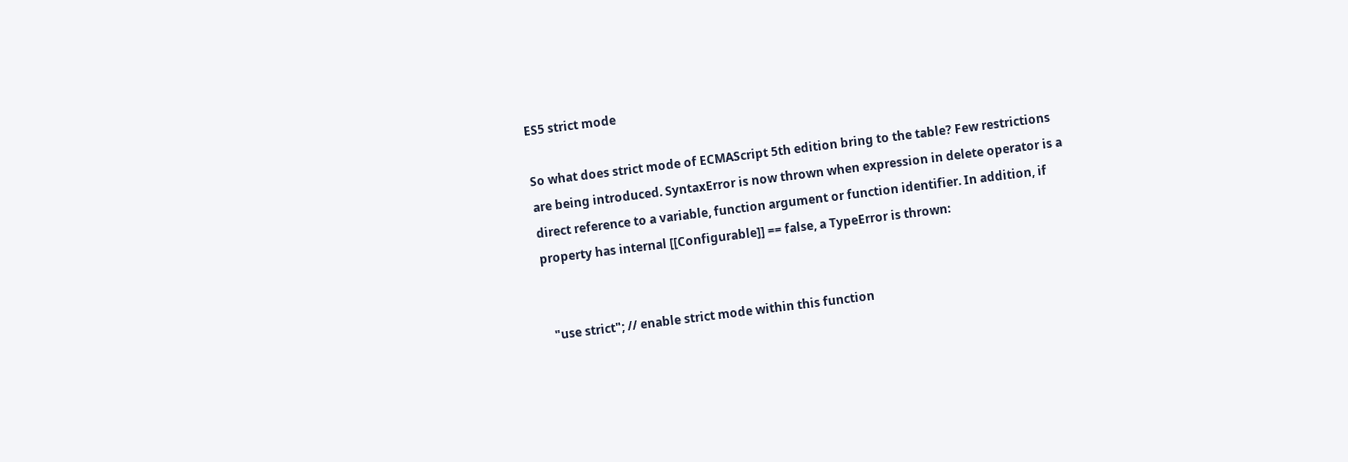ES5 strict mode

So what does strict mode of ECMAScript 5th edition bring to the table? Few restrictions are being introduced. SyntaxError is now thrown when expression in delete operator is a direct reference to a variable, function argument or function identifier. In addition, if property has internal [[Configurable]] == false, a TypeError is thrown:


  "use strict"; // enable strict mode within this function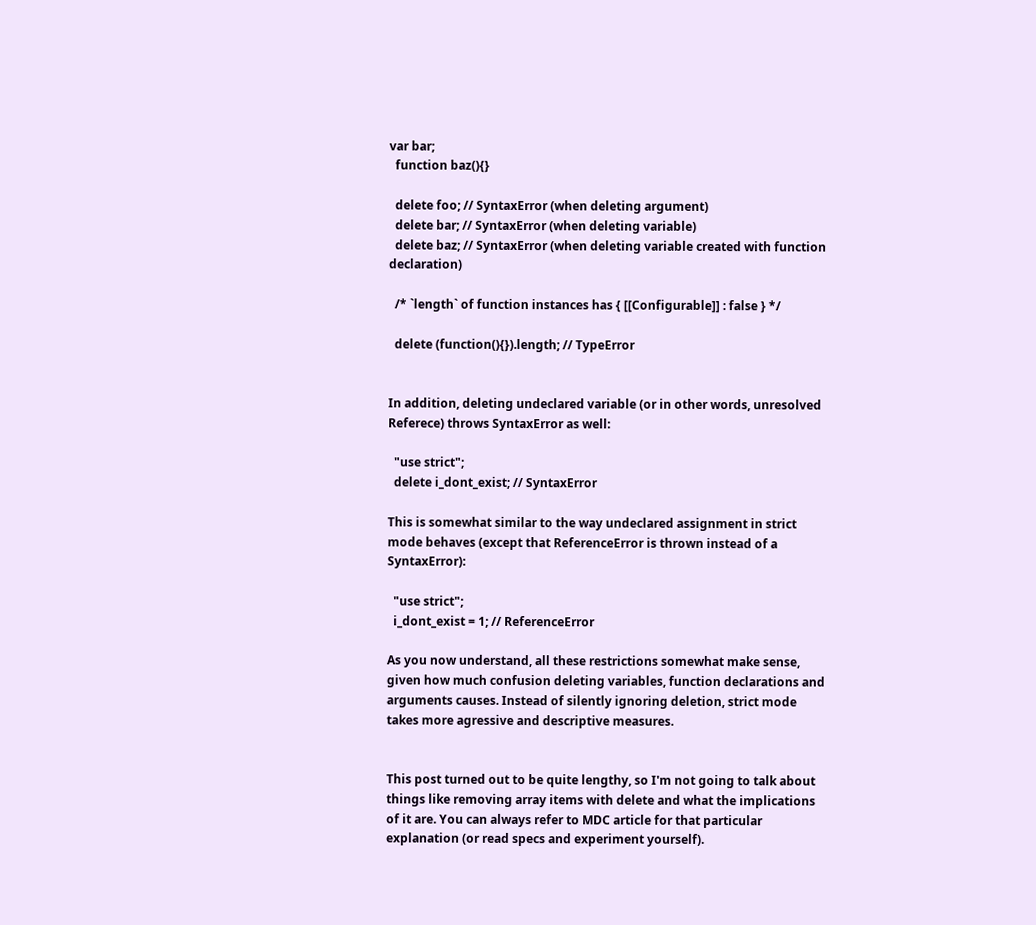var bar;
  function baz(){}

  delete foo; // SyntaxError (when deleting argument)
  delete bar; // SyntaxError (when deleting variable)
  delete baz; // SyntaxError (when deleting variable created with function declaration)

  /* `length` of function instances has { [[Configurable]] : false } */

  delete (function(){}).length; // TypeError


In addition, deleting undeclared variable (or in other words, unresolved Referece) throws SyntaxError as well:

  "use strict";
  delete i_dont_exist; // SyntaxError

This is somewhat similar to the way undeclared assignment in strict mode behaves (except that ReferenceError is thrown instead of a SyntaxError):

  "use strict";
  i_dont_exist = 1; // ReferenceError

As you now understand, all these restrictions somewhat make sense, given how much confusion deleting variables, function declarations and arguments causes. Instead of silently ignoring deletion, strict mode takes more agressive and descriptive measures.


This post turned out to be quite lengthy, so I'm not going to talk about things like removing array items with delete and what the implications of it are. You can always refer to MDC article for that particular explanation (or read specs and experiment yourself).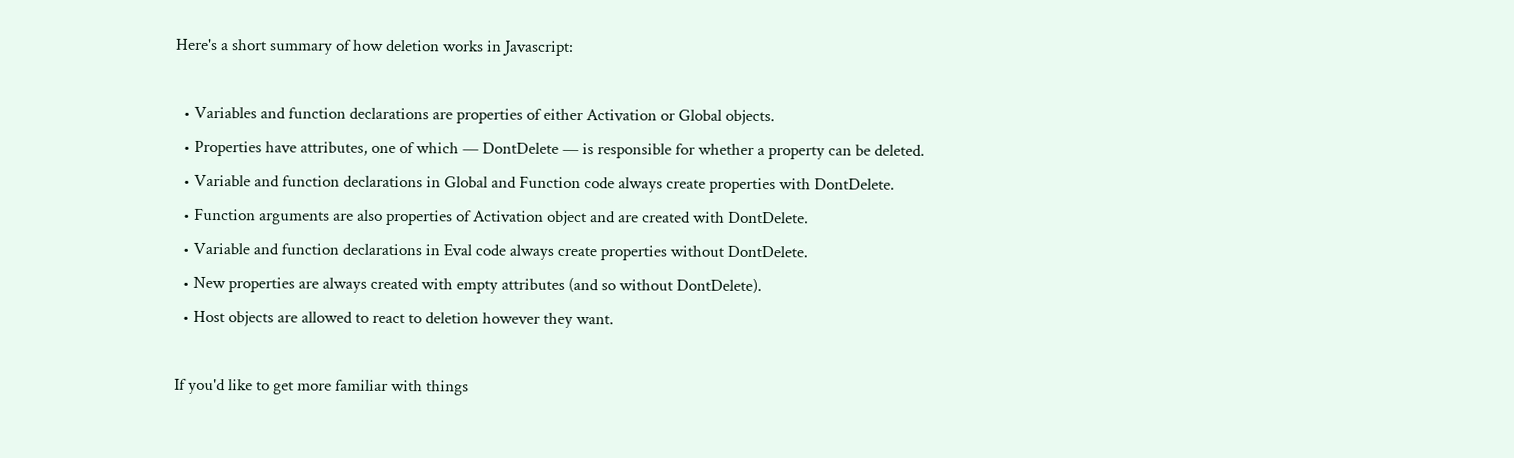Here's a short summary of how deletion works in Javascript:

  • Variables and function declarations are properties of either Activation or Global objects.
  • Properties have attributes, one of which — DontDelete — is responsible for whether a property can be deleted.
  • Variable and function declarations in Global and Function code always create properties with DontDelete.
  • Function arguments are also properties of Activation object and are created with DontDelete.
  • Variable and function declarations in Eval code always create properties without DontDelete.
  • New properties are always created with empty attributes (and so without DontDelete).
  • Host objects are allowed to react to deletion however they want.

If you'd like to get more familiar with things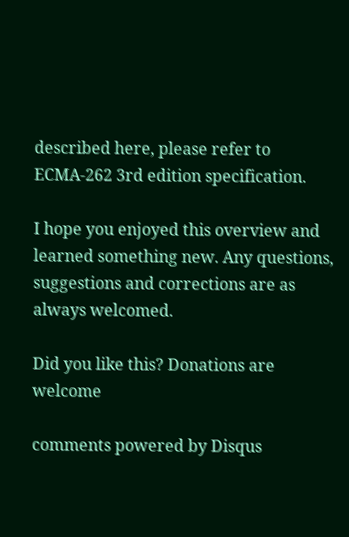described here, please refer to ECMA-262 3rd edition specification.

I hope you enjoyed this overview and learned something new. Any questions, suggestions and corrections are as always welcomed.

Did you like this? Donations are welcome

comments powered by Disqus